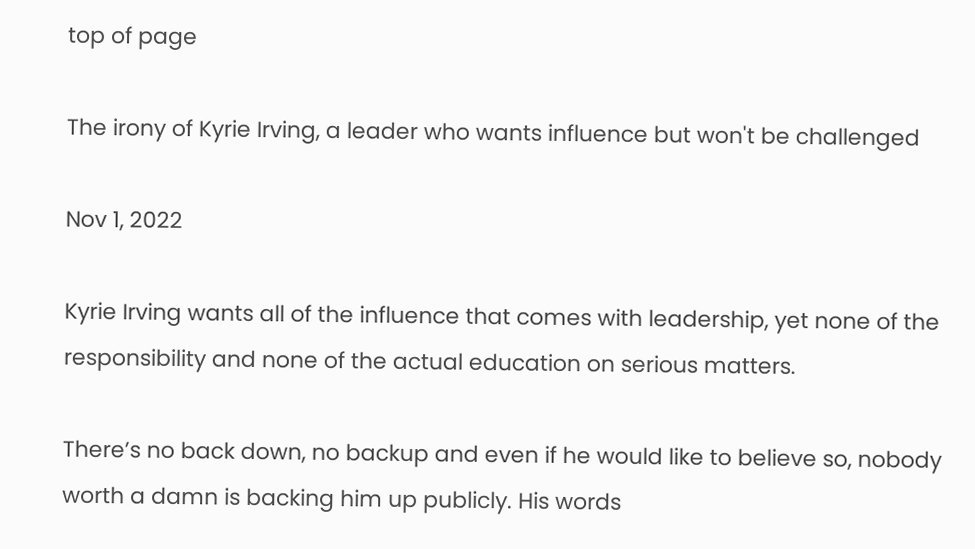top of page

The irony of Kyrie Irving, a leader who wants influence but won't be challenged

Nov 1, 2022

Kyrie Irving wants all of the influence that comes with leadership, yet none of the responsibility and none of the actual education on serious matters.

There’s no back down, no backup and even if he would like to believe so, nobody worth a damn is backing him up publicly. His words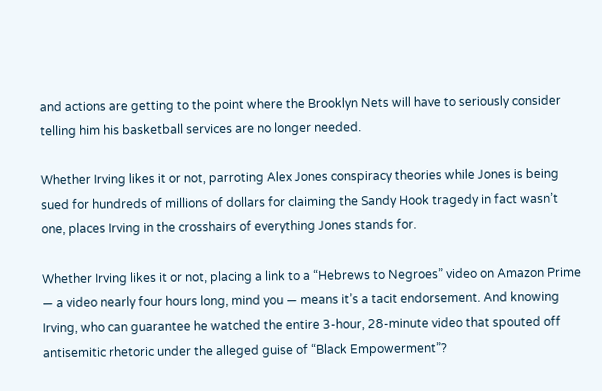and actions are getting to the point where the Brooklyn Nets will have to seriously consider telling him his basketball services are no longer needed.

Whether Irving likes it or not, parroting Alex Jones conspiracy theories while Jones is being sued for hundreds of millions of dollars for claiming the Sandy Hook tragedy in fact wasn’t one, places Irving in the crosshairs of everything Jones stands for.

Whether Irving likes it or not, placing a link to a “Hebrews to Negroes” video on Amazon Prime — a video nearly four hours long, mind you — means it’s a tacit endorsement. And knowing Irving, who can guarantee he watched the entire 3-hour, 28-minute video that spouted off antisemitic rhetoric under the alleged guise of “Black Empowerment”?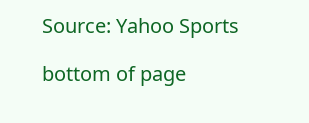Source: Yahoo Sports

bottom of page